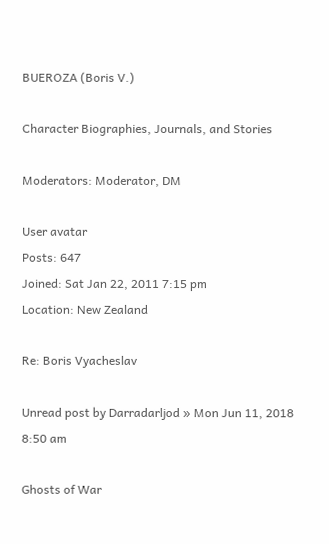BUEROZA (Boris V.)

Character Biographies, Journals, and Stories

Moderators: Moderator, DM

User avatar
Posts: 647
Joined: Sat Jan 22, 2011 7:15 pm
Location: New Zealand

Re: Boris Vyacheslav

Unread post by Darradarljod » Mon Jun 11, 2018 8:50 am

Ghosts of War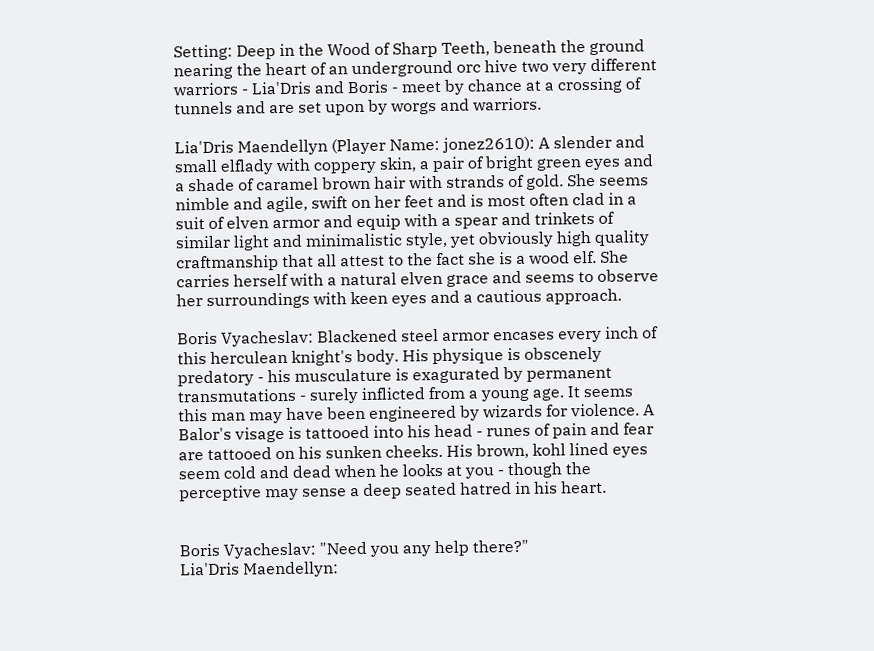Setting: Deep in the Wood of Sharp Teeth, beneath the ground nearing the heart of an underground orc hive two very different warriors - Lia'Dris and Boris - meet by chance at a crossing of tunnels and are set upon by worgs and warriors.

Lia'Dris Maendellyn (Player Name: jonez2610): A slender and small elflady with coppery skin, a pair of bright green eyes and a shade of caramel brown hair with strands of gold. She seems nimble and agile, swift on her feet and is most often clad in a suit of elven armor and equip with a spear and trinkets of similar light and minimalistic style, yet obviously high quality craftmanship that all attest to the fact she is a wood elf. She carries herself with a natural elven grace and seems to observe her surroundings with keen eyes and a cautious approach.

Boris Vyacheslav: Blackened steel armor encases every inch of this herculean knight's body. His physique is obscenely predatory - his musculature is exagurated by permanent transmutations - surely inflicted from a young age. It seems this man may have been engineered by wizards for violence. A Balor's visage is tattooed into his head - runes of pain and fear are tattooed on his sunken cheeks. His brown, kohl lined eyes seem cold and dead when he looks at you - though the perceptive may sense a deep seated hatred in his heart.


Boris Vyacheslav: "Need you any help there?"
Lia'Dris Maendellyn: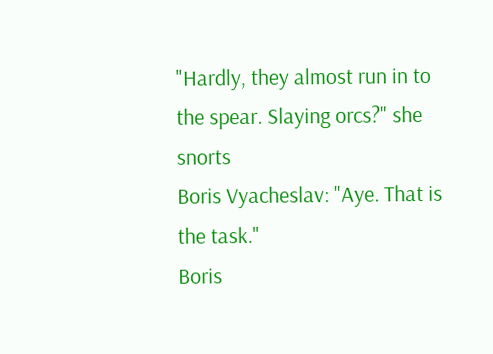"Hardly, they almost run in to the spear. Slaying orcs?" she snorts
Boris Vyacheslav: "Aye. That is the task."
Boris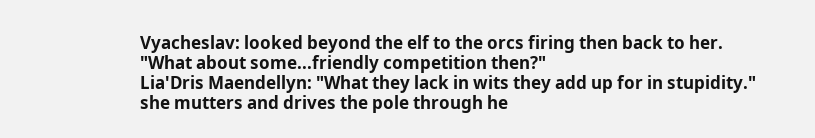Vyacheslav: looked beyond the elf to the orcs firing then back to her. "What about some...friendly competition then?"
Lia'Dris Maendellyn: "What they lack in wits they add up for in stupidity." she mutters and drives the pole through he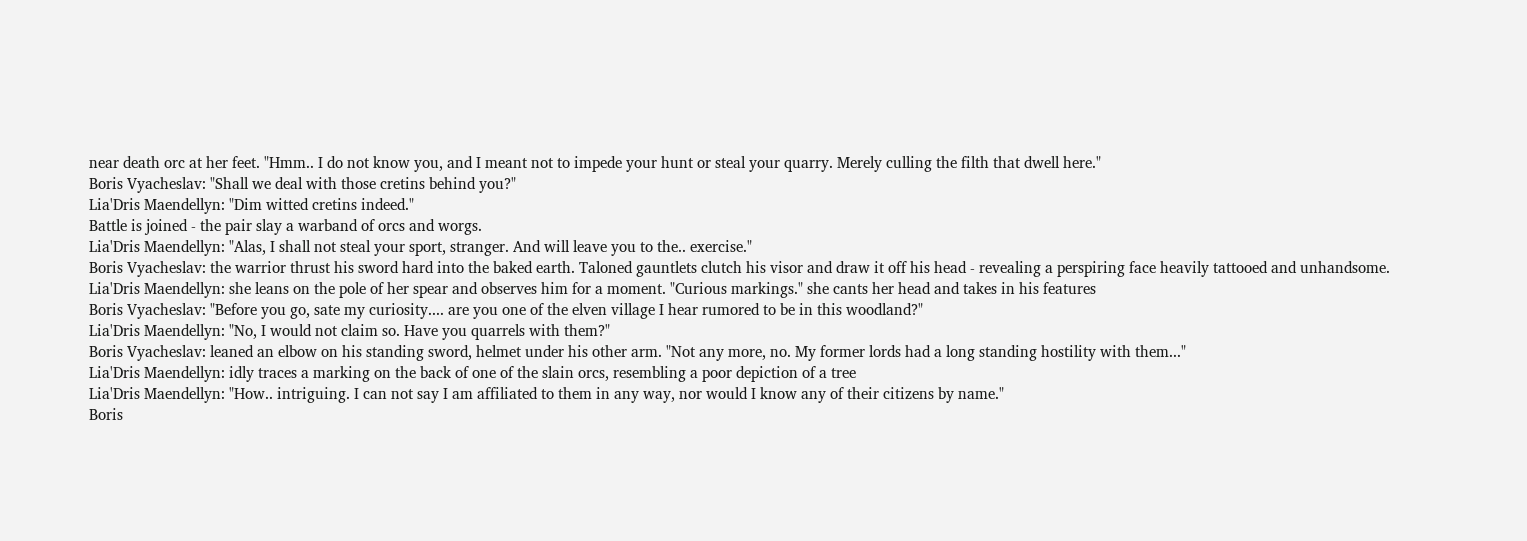near death orc at her feet. "Hmm.. I do not know you, and I meant not to impede your hunt or steal your quarry. Merely culling the filth that dwell here."
Boris Vyacheslav: "Shall we deal with those cretins behind you?"
Lia'Dris Maendellyn: "Dim witted cretins indeed."
Battle is joined - the pair slay a warband of orcs and worgs.
Lia'Dris Maendellyn: "Alas, I shall not steal your sport, stranger. And will leave you to the.. exercise."
Boris Vyacheslav: the warrior thrust his sword hard into the baked earth. Taloned gauntlets clutch his visor and draw it off his head - revealing a perspiring face heavily tattooed and unhandsome.
Lia'Dris Maendellyn: she leans on the pole of her spear and observes him for a moment. "Curious markings." she cants her head and takes in his features
Boris Vyacheslav: "Before you go, sate my curiosity.... are you one of the elven village I hear rumored to be in this woodland?"
Lia'Dris Maendellyn: "No, I would not claim so. Have you quarrels with them?"
Boris Vyacheslav: leaned an elbow on his standing sword, helmet under his other arm. "Not any more, no. My former lords had a long standing hostility with them..."
Lia'Dris Maendellyn: idly traces a marking on the back of one of the slain orcs, resembling a poor depiction of a tree
Lia'Dris Maendellyn: "How.. intriguing. I can not say I am affiliated to them in any way, nor would I know any of their citizens by name."
Boris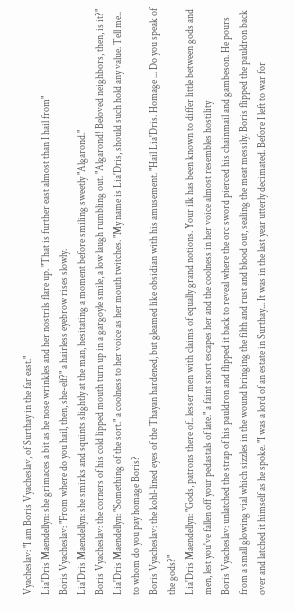Vyacheslav: "I am Boris Vyacheslav, of Surthay in the far east."
Lia'Dris Maendellyn: she grimaces a bit as he nose wrinkles and her nostrils flare up. "That is further east almost than I hail from"
Boris Vyacheslav: "From where do you hail, then, she-elf?" a hairless eyebrow rises slowly.
Lia'Dris Maendellyn: she smirks and squints slightly at the man, hesitating a moment before smiling sweetly "Algarond."
Boris Vyacheslav: the corners of his cold lipped mouth turn up in a gargoyle smile, a low laugh rumbling out. "Algarond! Beloved neighbors, then, is it?"
Lia'Dris Maendellyn: "Something of the sort." a coolness to her voice as her mouth twitches. "My name is Lia'Dris, should such hold any value. Tell me.. to whom do you pay homage Boris?
Boris Vyacheslav: the kohl-lined eyes of the Thayan hardened, but gleamed like obsidian with his amusement. "Hail Lia'Dris. Homage ... Do you speak of the gods?"
Lia'Dris Maendellyn: "Gods, patrons there of.. lesser men with claims of equally grand notions. Your ilk has been known to differ little between gods and men, lest you've fallen off your pedastals of late." a faint snort escapes her and the coolness in her voice almost resembles hostility
Boris Vyacheslav: unlatched the strap of his pauldron and flipped it back to reveal where the orc sword pierced his chainmail and gambeson. He pours from a small glowing vial which sizzles in the wound bringing the filth and rust and blood out, sealing the meat messily. Boris flipped the pauldron back over and latched it himself as he spoke. "I was a lord of an estate in Surthay... It was in the last year utterly decimated. Before I left to war for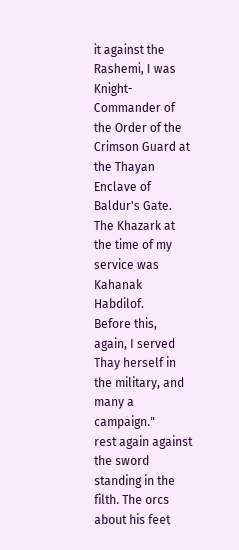it against the Rashemi, I was Knight-Commander of the Order of the Crimson Guard at the Thayan Enclave of Baldur's Gate. The Khazark at the time of my service was Kahanak Habdilof.
Before this, again, I served Thay herself in the military, and many a campaign."
rest again against the sword standing in the filth. The orcs about his feet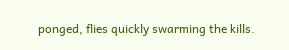ponged, flies quickly swarming the kills.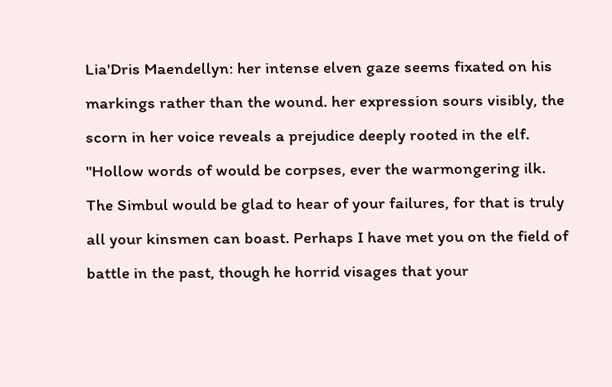Lia'Dris Maendellyn: her intense elven gaze seems fixated on his markings rather than the wound. her expression sours visibly, the scorn in her voice reveals a prejudice deeply rooted in the elf. "Hollow words of would be corpses, ever the warmongering ilk. The Simbul would be glad to hear of your failures, for that is truly all your kinsmen can boast. Perhaps I have met you on the field of battle in the past, though he horrid visages that your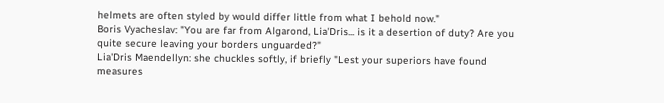helmets are often styled by would differ little from what I behold now."
Boris Vyacheslav: "You are far from Algarond, Lia'Dris... is it a desertion of duty? Are you quite secure leaving your borders unguarded?"
Lia'Dris Maendellyn: she chuckles softly, if briefly "Lest your superiors have found measures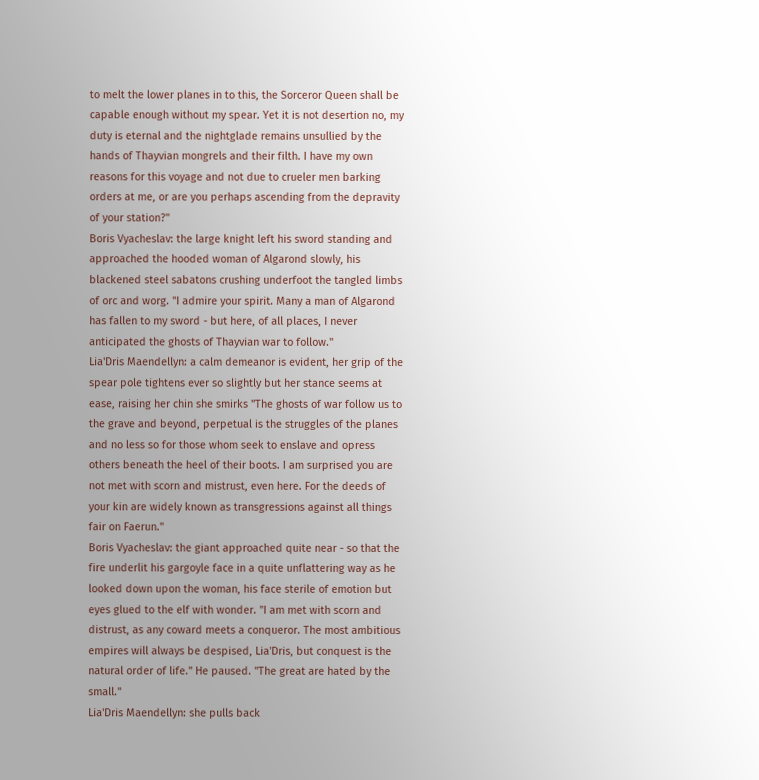to melt the lower planes in to this, the Sorceror Queen shall be capable enough without my spear. Yet it is not desertion no, my duty is eternal and the nightglade remains unsullied by the hands of Thayvian mongrels and their filth. I have my own reasons for this voyage and not due to crueler men barking orders at me, or are you perhaps ascending from the depravity of your station?"
Boris Vyacheslav: the large knight left his sword standing and approached the hooded woman of Algarond slowly, his blackened steel sabatons crushing underfoot the tangled limbs of orc and worg. "I admire your spirit. Many a man of Algarond has fallen to my sword - but here, of all places, I never anticipated the ghosts of Thayvian war to follow."
Lia'Dris Maendellyn: a calm demeanor is evident, her grip of the spear pole tightens ever so slightly but her stance seems at ease, raising her chin she smirks "The ghosts of war follow us to the grave and beyond, perpetual is the struggles of the planes and no less so for those whom seek to enslave and opress others beneath the heel of their boots. I am surprised you are not met with scorn and mistrust, even here. For the deeds of your kin are widely known as transgressions against all things fair on Faerun."
Boris Vyacheslav: the giant approached quite near - so that the fire underlit his gargoyle face in a quite unflattering way as he looked down upon the woman, his face sterile of emotion but eyes glued to the elf with wonder. "I am met with scorn and distrust, as any coward meets a conqueror. The most ambitious empires will always be despised, Lia'Dris, but conquest is the natural order of life." He paused. "The great are hated by the small."
Lia'Dris Maendellyn: she pulls back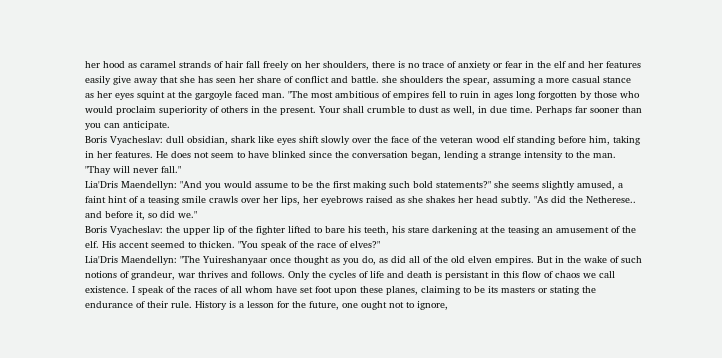her hood as caramel strands of hair fall freely on her shoulders, there is no trace of anxiety or fear in the elf and her features easily give away that she has seen her share of conflict and battle. she shoulders the spear, assuming a more casual stance as her eyes squint at the gargoyle faced man. "The most ambitious of empires fell to ruin in ages long forgotten by those who would proclaim superiority of others in the present. Your shall crumble to dust as well, in due time. Perhaps far sooner than you can anticipate.
Boris Vyacheslav: dull obsidian, shark like eyes shift slowly over the face of the veteran wood elf standing before him, taking in her features. He does not seem to have blinked since the conversation began, lending a strange intensity to the man. "Thay will never fall."
Lia'Dris Maendellyn: "And you would assume to be the first making such bold statements?" she seems slightly amused, a faint hint of a teasing smile crawls over her lips, her eyebrows raised as she shakes her head subtly. "As did the Netherese.. and before it, so did we."
Boris Vyacheslav: the upper lip of the fighter lifted to bare his teeth, his stare darkening at the teasing an amusement of the elf. His accent seemed to thicken. "You speak of the race of elves?"
Lia'Dris Maendellyn: "The Yuireshanyaar once thought as you do, as did all of the old elven empires. But in the wake of such notions of grandeur, war thrives and follows. Only the cycles of life and death is persistant in this flow of chaos we call existence. I speak of the races of all whom have set foot upon these planes, claiming to be its masters or stating the endurance of their rule. History is a lesson for the future, one ought not to ignore,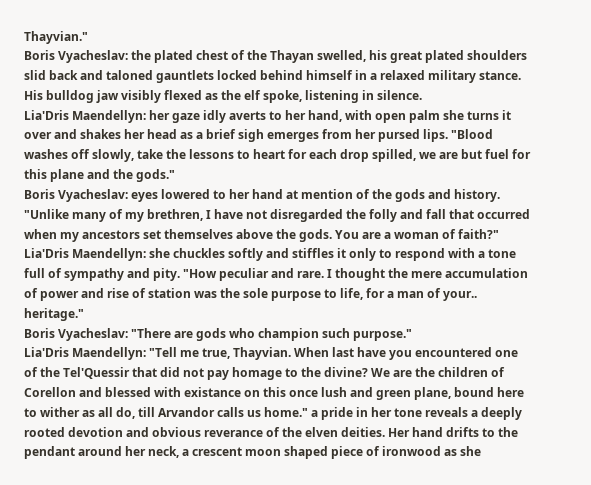Thayvian."
Boris Vyacheslav: the plated chest of the Thayan swelled, his great plated shoulders slid back and taloned gauntlets locked behind himself in a relaxed military stance. His bulldog jaw visibly flexed as the elf spoke, listening in silence.
Lia'Dris Maendellyn: her gaze idly averts to her hand, with open palm she turns it over and shakes her head as a brief sigh emerges from her pursed lips. "Blood washes off slowly, take the lessons to heart for each drop spilled, we are but fuel for this plane and the gods."
Boris Vyacheslav: eyes lowered to her hand at mention of the gods and history. "Unlike many of my brethren, I have not disregarded the folly and fall that occurred when my ancestors set themselves above the gods. You are a woman of faith?"
Lia'Dris Maendellyn: she chuckles softly and stiffles it only to respond with a tone full of sympathy and pity. "How peculiar and rare. I thought the mere accumulation of power and rise of station was the sole purpose to life, for a man of your.. heritage."
Boris Vyacheslav: "There are gods who champion such purpose."
Lia'Dris Maendellyn: "Tell me true, Thayvian. When last have you encountered one of the Tel'Quessir that did not pay homage to the divine? We are the children of Corellon and blessed with existance on this once lush and green plane, bound here to wither as all do, till Arvandor calls us home." a pride in her tone reveals a deeply rooted devotion and obvious reverance of the elven deities. Her hand drifts to the pendant around her neck, a crescent moon shaped piece of ironwood as she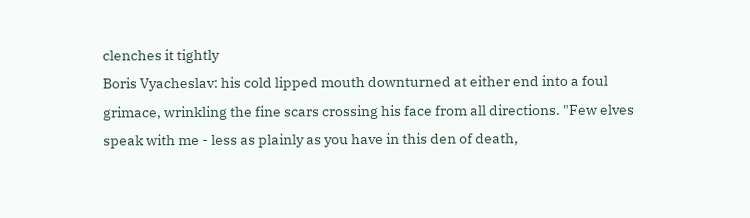clenches it tightly
Boris Vyacheslav: his cold lipped mouth downturned at either end into a foul grimace, wrinkling the fine scars crossing his face from all directions. "Few elves speak with me - less as plainly as you have in this den of death,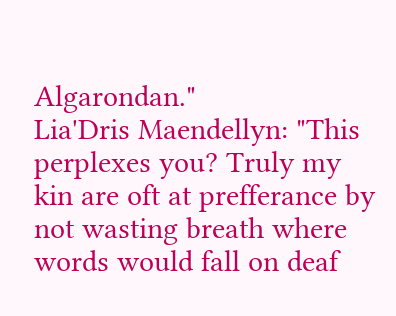Algarondan."
Lia'Dris Maendellyn: "This perplexes you? Truly my kin are oft at prefferance by not wasting breath where words would fall on deaf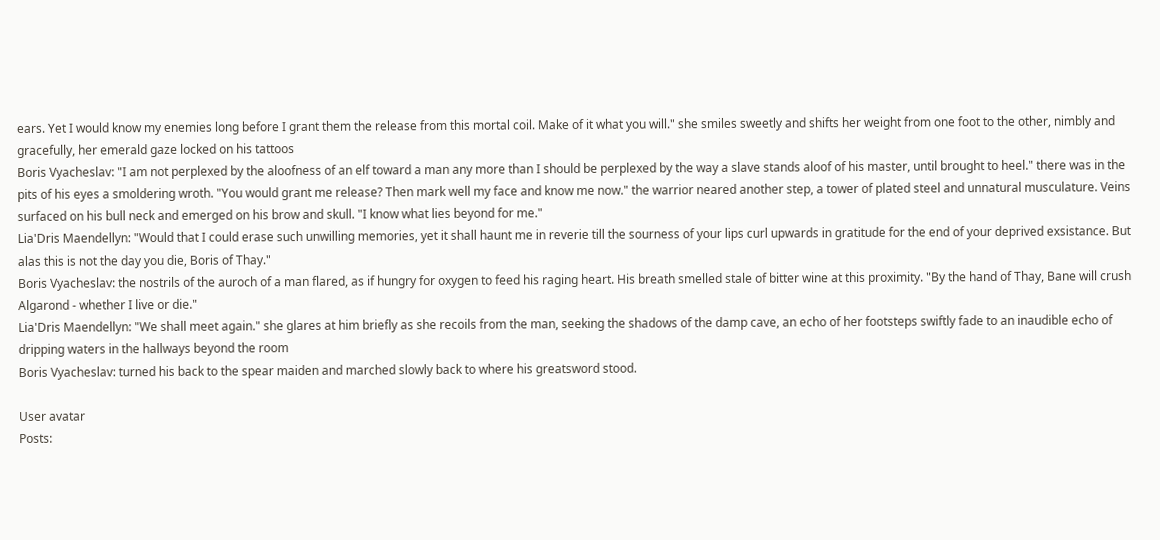ears. Yet I would know my enemies long before I grant them the release from this mortal coil. Make of it what you will." she smiles sweetly and shifts her weight from one foot to the other, nimbly and gracefully, her emerald gaze locked on his tattoos
Boris Vyacheslav: "I am not perplexed by the aloofness of an elf toward a man any more than I should be perplexed by the way a slave stands aloof of his master, until brought to heel." there was in the pits of his eyes a smoldering wroth. "You would grant me release? Then mark well my face and know me now." the warrior neared another step, a tower of plated steel and unnatural musculature. Veins surfaced on his bull neck and emerged on his brow and skull. "I know what lies beyond for me."
Lia'Dris Maendellyn: "Would that I could erase such unwilling memories, yet it shall haunt me in reverie till the sourness of your lips curl upwards in gratitude for the end of your deprived exsistance. But alas this is not the day you die, Boris of Thay."
Boris Vyacheslav: the nostrils of the auroch of a man flared, as if hungry for oxygen to feed his raging heart. His breath smelled stale of bitter wine at this proximity. "By the hand of Thay, Bane will crush Algarond - whether I live or die."
Lia'Dris Maendellyn: "We shall meet again." she glares at him briefly as she recoils from the man, seeking the shadows of the damp cave, an echo of her footsteps swiftly fade to an inaudible echo of dripping waters in the hallways beyond the room
Boris Vyacheslav: turned his back to the spear maiden and marched slowly back to where his greatsword stood.

User avatar
Posts: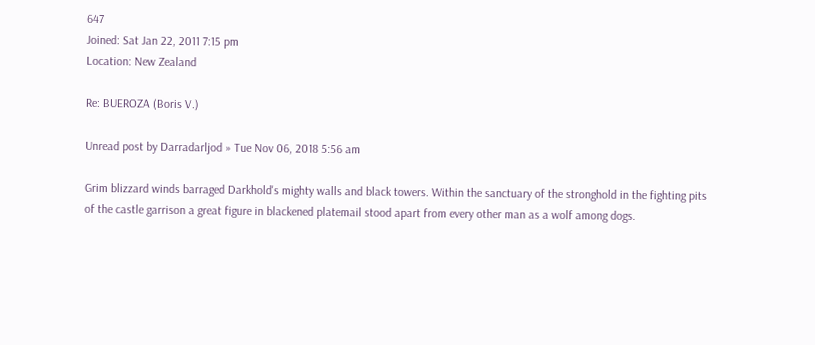647
Joined: Sat Jan 22, 2011 7:15 pm
Location: New Zealand

Re: BUEROZA (Boris V.)

Unread post by Darradarljod » Tue Nov 06, 2018 5:56 am

Grim blizzard winds barraged Darkhold's mighty walls and black towers. Within the sanctuary of the stronghold in the fighting pits of the castle garrison a great figure in blackened platemail stood apart from every other man as a wolf among dogs.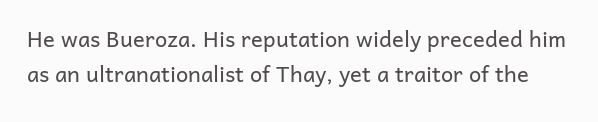He was Bueroza. His reputation widely preceded him as an ultranationalist of Thay, yet a traitor of the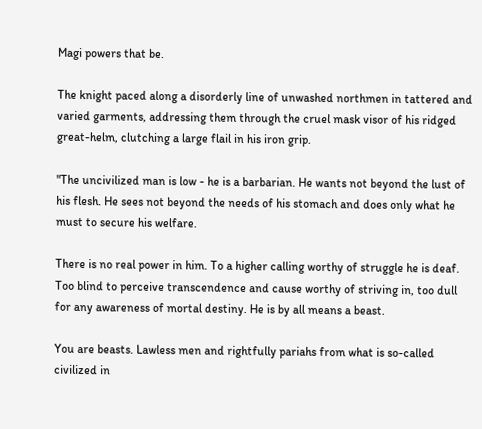Magi powers that be.

The knight paced along a disorderly line of unwashed northmen in tattered and varied garments, addressing them through the cruel mask visor of his ridged great-helm, clutching a large flail in his iron grip.

"The uncivilized man is low - he is a barbarian. He wants not beyond the lust of his flesh. He sees not beyond the needs of his stomach and does only what he must to secure his welfare.

There is no real power in him. To a higher calling worthy of struggle he is deaf. Too blind to perceive transcendence and cause worthy of striving in, too dull for any awareness of mortal destiny. He is by all means a beast.

You are beasts. Lawless men and rightfully pariahs from what is so-called civilized in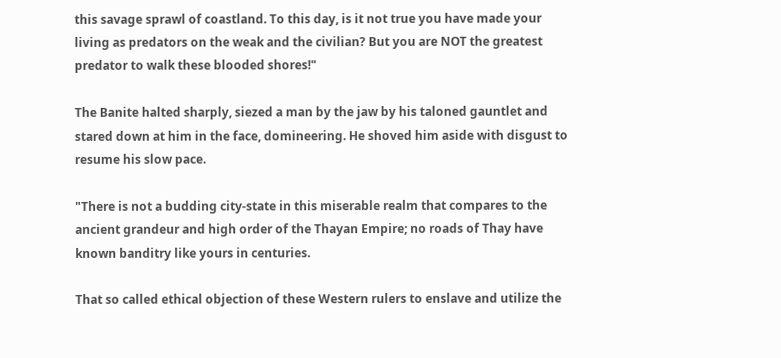this savage sprawl of coastland. To this day, is it not true you have made your living as predators on the weak and the civilian? But you are NOT the greatest predator to walk these blooded shores!"

The Banite halted sharply, siezed a man by the jaw by his taloned gauntlet and stared down at him in the face, domineering. He shoved him aside with disgust to resume his slow pace.

"There is not a budding city-state in this miserable realm that compares to the ancient grandeur and high order of the Thayan Empire; no roads of Thay have known banditry like yours in centuries.

That so called ethical objection of these Western rulers to enslave and utilize the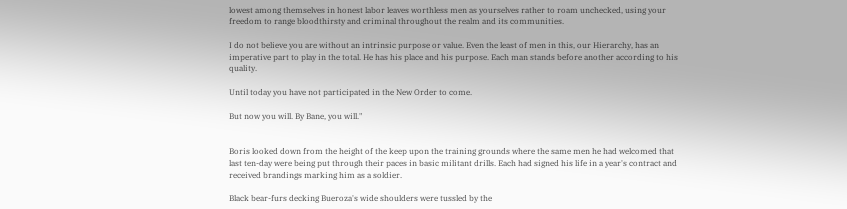lowest among themselves in honest labor leaves worthless men as yourselves rather to roam unchecked, using your freedom to range bloodthirsty and criminal throughout the realm and its communities.

I do not believe you are without an intrinsic purpose or value. Even the least of men in this, our Hierarchy, has an imperative part to play in the total. He has his place and his purpose. Each man stands before another according to his quality.

Until today you have not participated in the New Order to come.

But now you will. By Bane, you will."


Boris looked down from the height of the keep upon the training grounds where the same men he had welcomed that last ten-day were being put through their paces in basic militant drills. Each had signed his life in a year's contract and received brandings marking him as a soldier.

Black bear-furs decking Bueroza's wide shoulders were tussled by the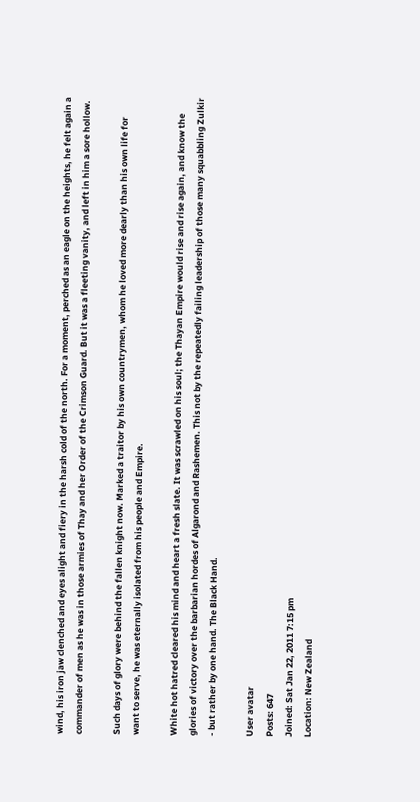wind, his iron jaw clenched and eyes alight and fiery in the harsh cold of the north. For a moment, perched as an eagle on the heights, he felt again a commander of men as he was in those armies of Thay and her Order of the Crimson Guard. But it was a fleeting vanity, and left in him a sore hollow.

Such days of glory were behind the fallen knight now. Marked a traitor by his own countrymen, whom he loved more dearly than his own life for want to serve, he was eternally isolated from his people and Empire.

White hot hatred cleared his mind and heart a fresh slate. It was scrawled on his soul; the Thayan Empire would rise and rise again, and know the glories of victory over the barbarian hordes of Algarond and Rashemen. This not by the repeatedly failing leadership of those many squabbling Zulkir - but rather by one hand. The Black Hand.

User avatar
Posts: 647
Joined: Sat Jan 22, 2011 7:15 pm
Location: New Zealand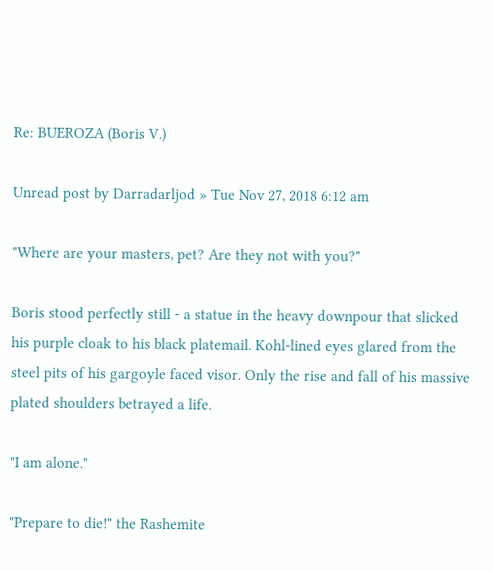Re: BUEROZA (Boris V.)

Unread post by Darradarljod » Tue Nov 27, 2018 6:12 am

"Where are your masters, pet? Are they not with you?"

Boris stood perfectly still - a statue in the heavy downpour that slicked his purple cloak to his black platemail. Kohl-lined eyes glared from the steel pits of his gargoyle faced visor. Only the rise and fall of his massive plated shoulders betrayed a life.

"I am alone."

"Prepare to die!" the Rashemite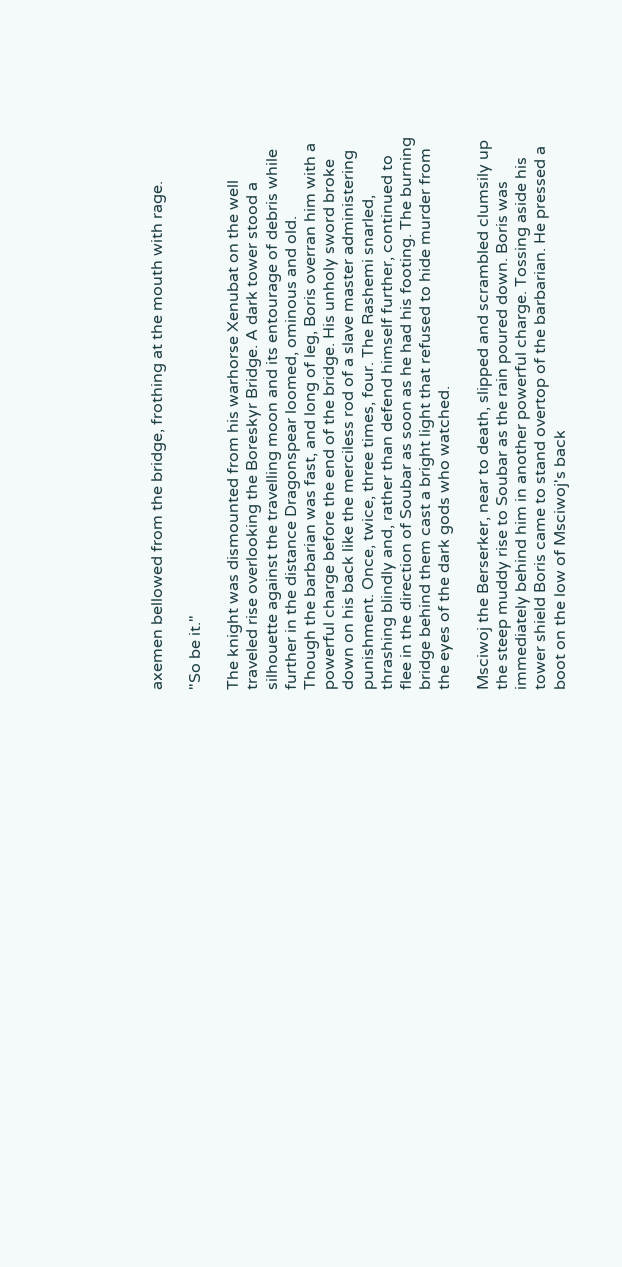axemen bellowed from the bridge, frothing at the mouth with rage.

"So be it."

The knight was dismounted from his warhorse Xenubat on the well traveled rise overlooking the Boreskyr Bridge. A dark tower stood a silhouette against the travelling moon and its entourage of debris while further in the distance Dragonspear loomed, ominous and old.
Though the barbarian was fast, and long of leg, Boris overran him with a powerful charge before the end of the bridge. His unholy sword broke down on his back like the merciless rod of a slave master administering punishment. Once, twice, three times, four. The Rashemi snarled, thrashing blindly and, rather than defend himself further, continued to flee in the direction of Soubar as soon as he had his footing. The burning bridge behind them cast a bright light that refused to hide murder from the eyes of the dark gods who watched.

Msciwoj the Berserker, near to death, slipped and scrambled clumsily up the steep muddy rise to Soubar as the rain poured down. Boris was immediately behind him in another powerful charge. Tossing aside his tower shield Boris came to stand overtop of the barbarian. He pressed a boot on the low of Msciwoj's back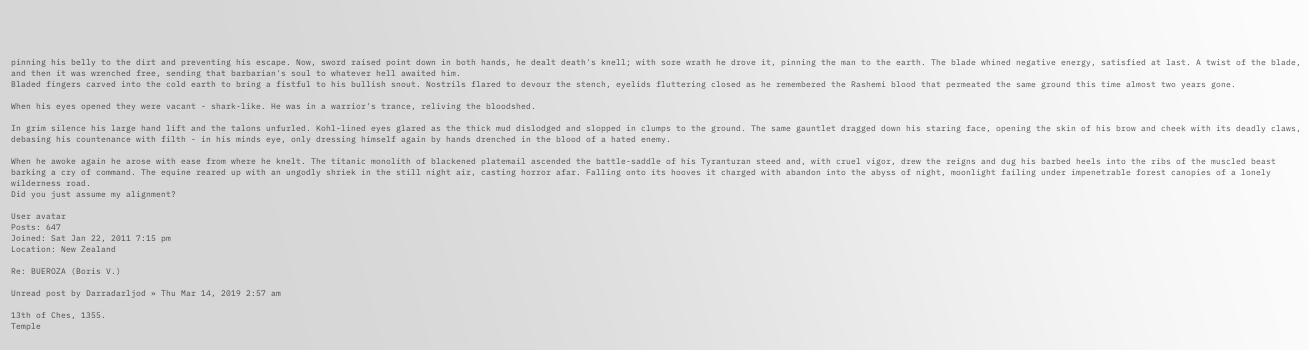pinning his belly to the dirt and preventing his escape. Now, sword raised point down in both hands, he dealt death's knell; with sore wrath he drove it, pinning the man to the earth. The blade whined negative energy, satisfied at last. A twist of the blade, and then it was wrenched free, sending that barbarian's soul to whatever hell awaited him.
Bladed fingers carved into the cold earth to bring a fistful to his bullish snout. Nostrils flared to devour the stench, eyelids fluttering closed as he remembered the Rashemi blood that permeated the same ground this time almost two years gone.

When his eyes opened they were vacant - shark-like. He was in a warrior's trance, reliving the bloodshed.

In grim silence his large hand lift and the talons unfurled. Kohl-lined eyes glared as the thick mud dislodged and slopped in clumps to the ground. The same gauntlet dragged down his staring face, opening the skin of his brow and cheek with its deadly claws, debasing his countenance with filth - in his minds eye, only dressing himself again by hands drenched in the blood of a hated enemy.

When he awoke again he arose with ease from where he knelt. The titanic monolith of blackened platemail ascended the battle-saddle of his Tyranturan steed and, with cruel vigor, drew the reigns and dug his barbed heels into the ribs of the muscled beast barking a cry of command. The equine reared up with an ungodly shriek in the still night air, casting horror afar. Falling onto its hooves it charged with abandon into the abyss of night, moonlight failing under impenetrable forest canopies of a lonely wilderness road.
Did you just assume my alignment?

User avatar
Posts: 647
Joined: Sat Jan 22, 2011 7:15 pm
Location: New Zealand

Re: BUEROZA (Boris V.)

Unread post by Darradarljod » Thu Mar 14, 2019 2:57 am

13th of Ches, 1355.
Temple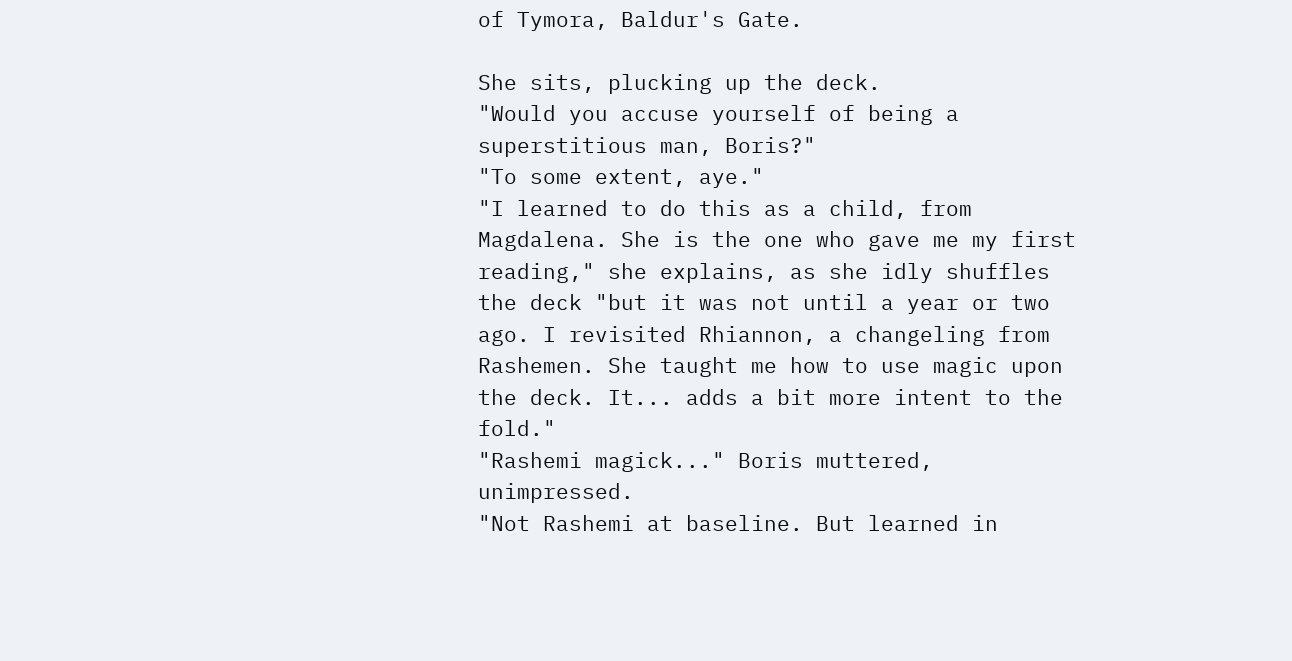of Tymora, Baldur's Gate.

She sits, plucking up the deck.
"Would you accuse yourself of being a superstitious man, Boris?"
"To some extent, aye."
"I learned to do this as a child, from Magdalena. She is the one who gave me my first reading," she explains, as she idly shuffles the deck "but it was not until a year or two ago. I revisited Rhiannon, a changeling from Rashemen. She taught me how to use magic upon the deck. It... adds a bit more intent to the fold."
"Rashemi magick..." Boris muttered, unimpressed.
"Not Rashemi at baseline. But learned in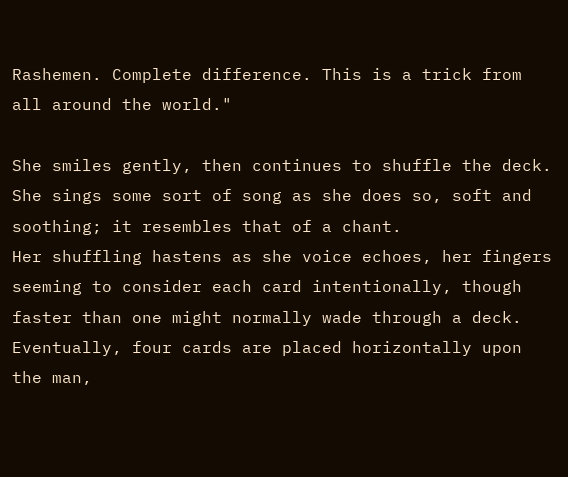Rashemen. Complete difference. This is a trick from all around the world."

She smiles gently, then continues to shuffle the deck. She sings some sort of song as she does so, soft and soothing; it resembles that of a chant.
Her shuffling hastens as she voice echoes, her fingers seeming to consider each card intentionally, though faster than one might normally wade through a deck. Eventually, four cards are placed horizontally upon the man,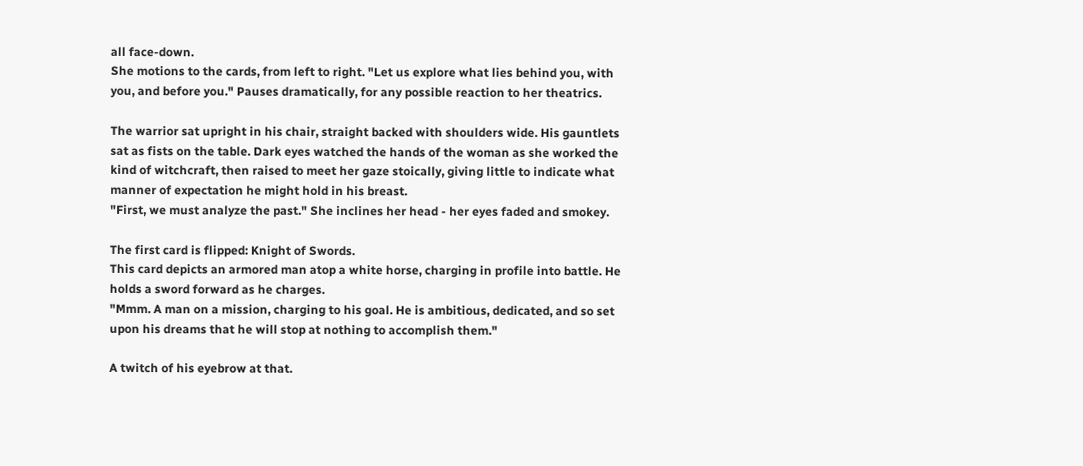all face-down.
She motions to the cards, from left to right. "Let us explore what lies behind you, with you, and before you." Pauses dramatically, for any possible reaction to her theatrics.

The warrior sat upright in his chair, straight backed with shoulders wide. His gauntlets sat as fists on the table. Dark eyes watched the hands of the woman as she worked the kind of witchcraft, then raised to meet her gaze stoically, giving little to indicate what manner of expectation he might hold in his breast.
"First, we must analyze the past." She inclines her head - her eyes faded and smokey.

The first card is flipped: Knight of Swords.
This card depicts an armored man atop a white horse, charging in profile into battle. He holds a sword forward as he charges.
"Mmm. A man on a mission, charging to his goal. He is ambitious, dedicated, and so set upon his dreams that he will stop at nothing to accomplish them."

A twitch of his eyebrow at that.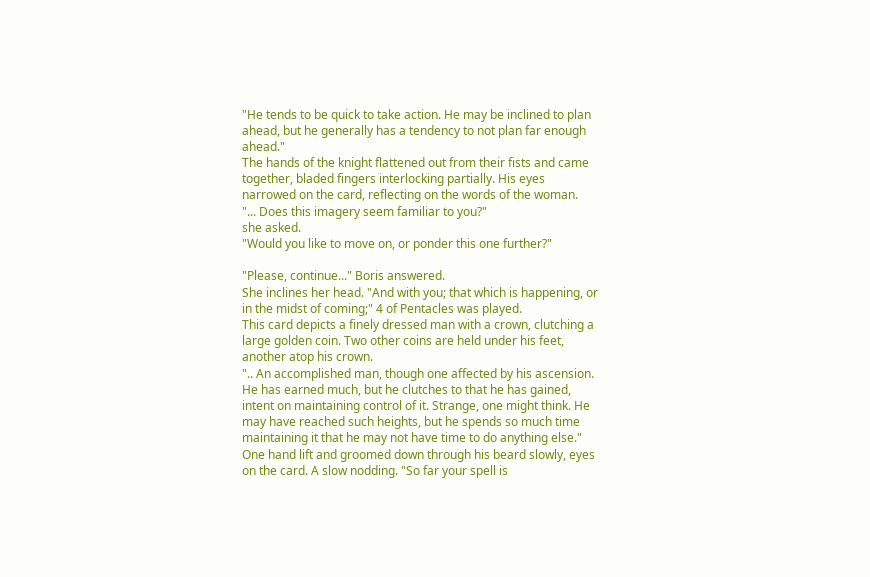"He tends to be quick to take action. He may be inclined to plan ahead, but he generally has a tendency to not plan far enough ahead."
The hands of the knight flattened out from their fists and came together, bladed fingers interlocking partially. His eyes narrowed on the card, reflecting on the words of the woman.
"... Does this imagery seem familiar to you?"
she asked.
"Would you like to move on, or ponder this one further?"

"Please, continue..." Boris answered.
She inclines her head. "And with you; that which is happening, or in the midst of coming;" 4 of Pentacles was played.
This card depicts a finely dressed man with a crown, clutching a large golden coin. Two other coins are held under his feet, another atop his crown.
".. An accomplished man, though one affected by his ascension. He has earned much, but he clutches to that he has gained, intent on maintaining control of it. Strange, one might think. He may have reached such heights, but he spends so much time maintaining it that he may not have time to do anything else."
One hand lift and groomed down through his beard slowly, eyes on the card. A slow nodding. "So far your spell is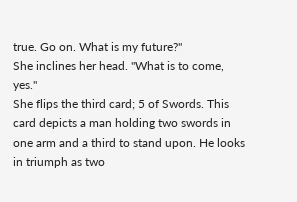true. Go on. What is my future?"
She inclines her head. "What is to come, yes."
She flips the third card; 5 of Swords. This card depicts a man holding two swords in one arm and a third to stand upon. He looks in triumph as two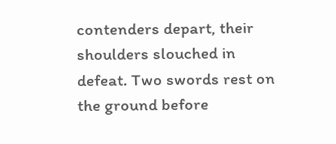contenders depart, their shoulders slouched in defeat. Two swords rest on the ground before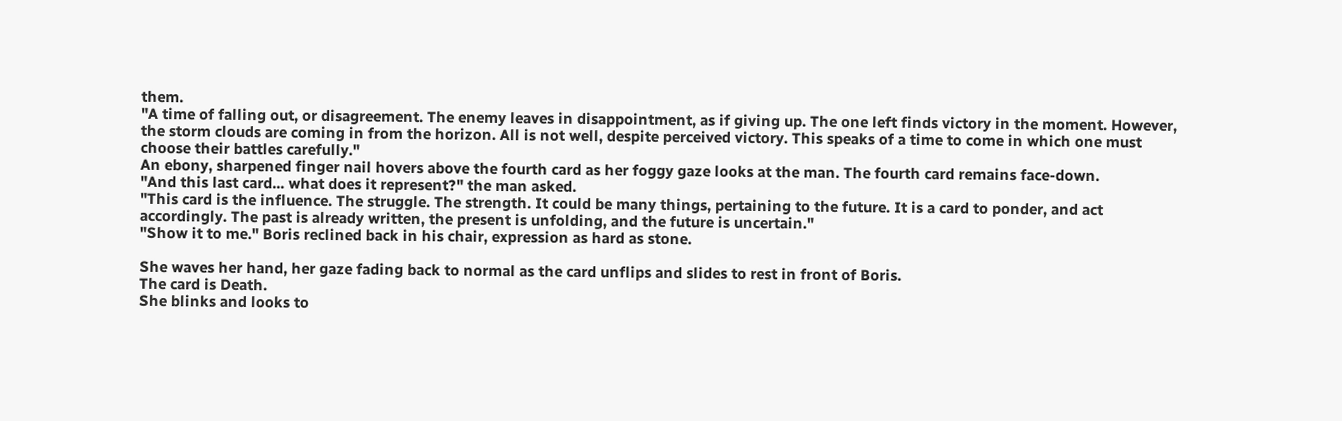them.
"A time of falling out, or disagreement. The enemy leaves in disappointment, as if giving up. The one left finds victory in the moment. However, the storm clouds are coming in from the horizon. All is not well, despite perceived victory. This speaks of a time to come in which one must choose their battles carefully."
An ebony, sharpened finger nail hovers above the fourth card as her foggy gaze looks at the man. The fourth card remains face-down.
"And this last card... what does it represent?" the man asked.
"This card is the influence. The struggle. The strength. It could be many things, pertaining to the future. It is a card to ponder, and act accordingly. The past is already written, the present is unfolding, and the future is uncertain."
"Show it to me." Boris reclined back in his chair, expression as hard as stone.

She waves her hand, her gaze fading back to normal as the card unflips and slides to rest in front of Boris.
The card is Death.
She blinks and looks to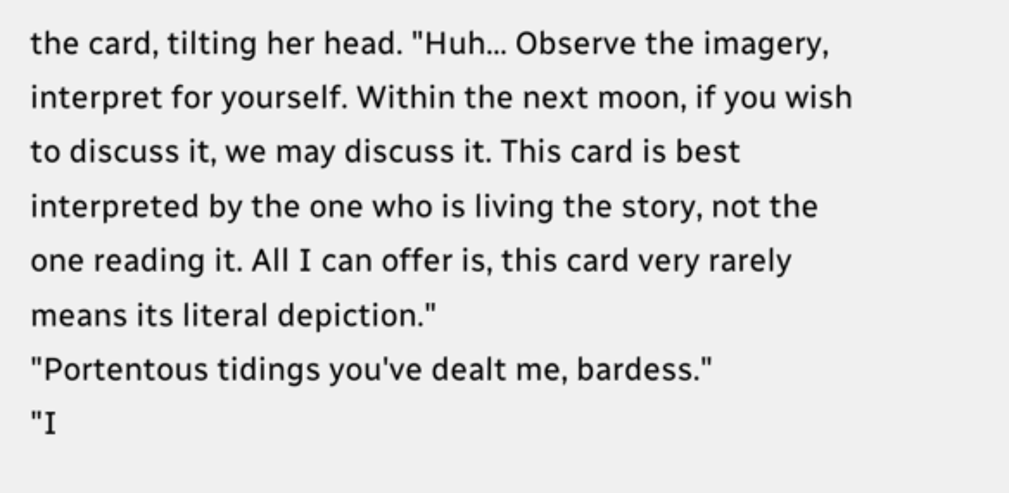the card, tilting her head. "Huh... Observe the imagery, interpret for yourself. Within the next moon, if you wish to discuss it, we may discuss it. This card is best interpreted by the one who is living the story, not the one reading it. All I can offer is, this card very rarely means its literal depiction."
"Portentous tidings you've dealt me, bardess."
"I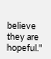believe they are hopeful."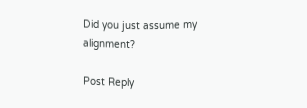Did you just assume my alignment?

Post Reply